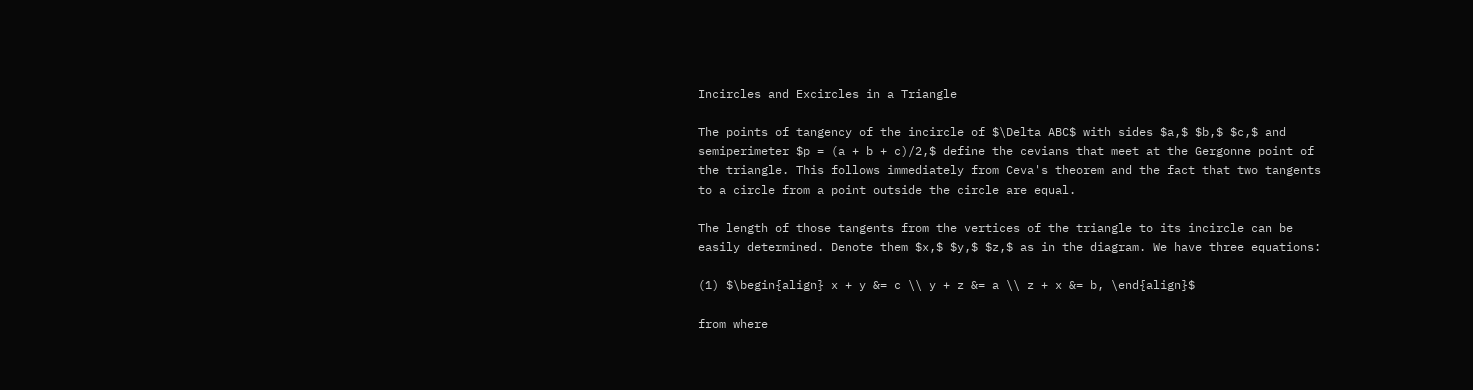Incircles and Excircles in a Triangle

The points of tangency of the incircle of $\Delta ABC$ with sides $a,$ $b,$ $c,$ and semiperimeter $p = (a + b + c)/2,$ define the cevians that meet at the Gergonne point of the triangle. This follows immediately from Ceva's theorem and the fact that two tangents to a circle from a point outside the circle are equal.

The length of those tangents from the vertices of the triangle to its incircle can be easily determined. Denote them $x,$ $y,$ $z,$ as in the diagram. We have three equations:

(1) $\begin{align} x + y &= c \\ y + z &= a \\ z + x &= b, \end{align}$

from where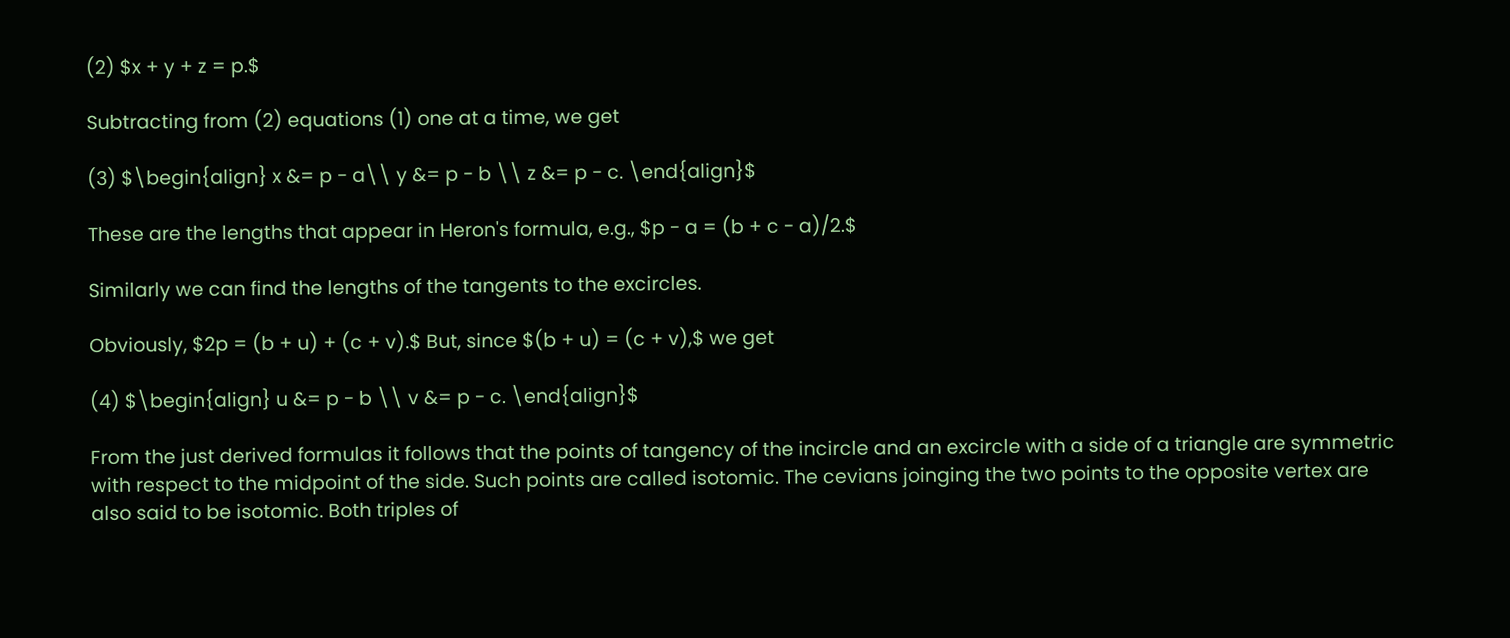(2) $x + y + z = p.$

Subtracting from (2) equations (1) one at a time, we get

(3) $\begin{align} x &= p - a\\ y &= p - b \\ z &= p - c. \end{align}$

These are the lengths that appear in Heron's formula, e.g., $p - a = (b + c - a)/2.$

Similarly we can find the lengths of the tangents to the excircles.

Obviously, $2p = (b + u) + (c + v).$ But, since $(b + u) = (c + v),$ we get

(4) $\begin{align} u &= p - b \\ v &= p - c. \end{align}$

From the just derived formulas it follows that the points of tangency of the incircle and an excircle with a side of a triangle are symmetric with respect to the midpoint of the side. Such points are called isotomic. The cevians joinging the two points to the opposite vertex are also said to be isotomic. Both triples of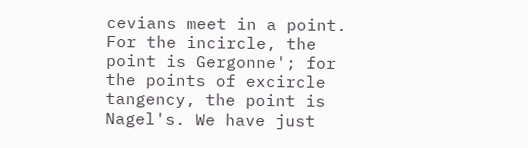cevians meet in a point. For the incircle, the point is Gergonne'; for the points of excircle tangency, the point is Nagel's. We have just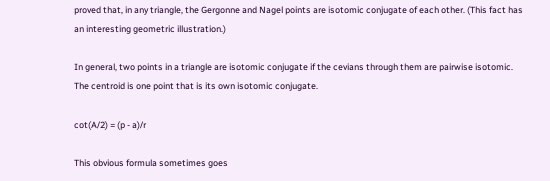proved that, in any triangle, the Gergonne and Nagel points are isotomic conjugate of each other. (This fact has an interesting geometric illustration.)

In general, two points in a triangle are isotomic conjugate if the cevians through them are pairwise isotomic. The centroid is one point that is its own isotomic conjugate.

cot(A/2) = (p - a)/r

This obvious formula sometimes goes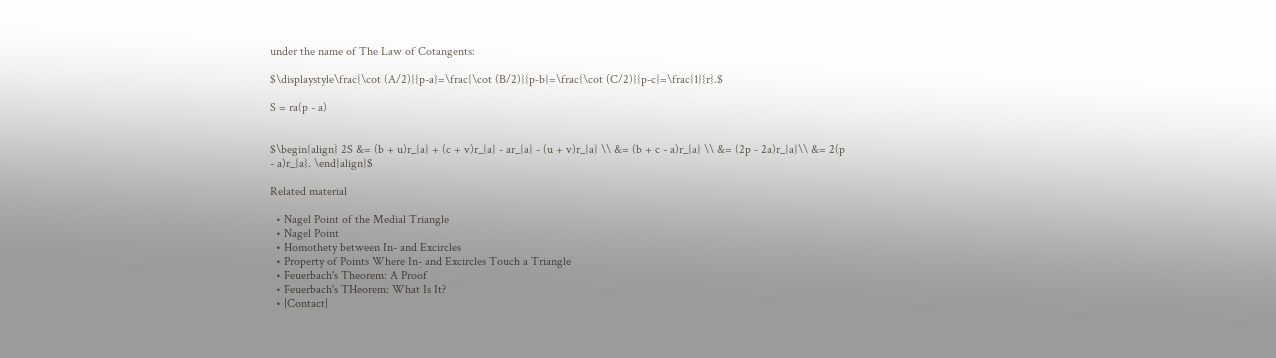under the name of The Law of Cotangents:

$\displaystyle\frac{\cot (A/2)}{p-a}=\frac{\cot (B/2)}{p-b}=\frac{\cot (C/2)}{p-c}=\frac{1}{r}.$

S = ra(p - a)


$\begin{align} 2S &= (b + u)r_{a} + (c + v)r_{a} - ar_{a} - (u + v)r_{a} \\ &= (b + c - a)r_{a} \\ &= (2p - 2a)r_{a}\\ &= 2(p - a)r_{a}. \end{align}$

Related material

  • Nagel Point of the Medial Triangle
  • Nagel Point
  • Homothety between In- and Excircles
  • Property of Points Where In- and Excircles Touch a Triangle
  • Feuerbach's Theorem: A Proof
  • Feuerbach's THeorem: What Is It?
  • |Contact|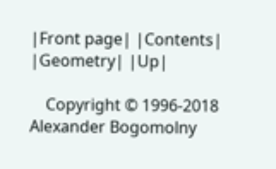|Front page| |Contents| |Geometry| |Up|

    Copyright © 1996-2018 Alexander Bogomolny